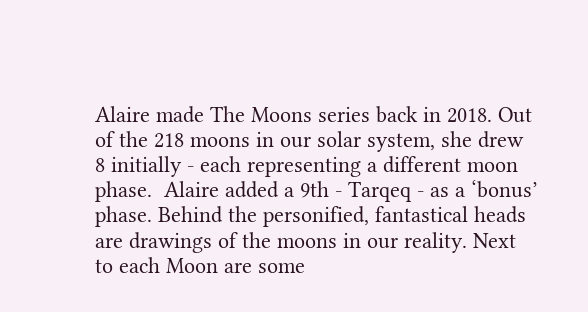Alaire made The Moons series back in 2018. Out of the 218 moons in our solar system, she drew 8 initially - each representing a different moon phase.  Alaire added a 9th - Tarqeq - as a ‘bonus’ phase. Behind the personified, fantastical heads are drawings of the moons in our reality. Next to each Moon are some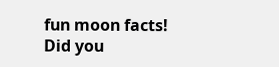fun moon facts!
Did you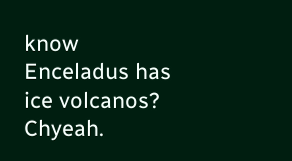know Enceladus has ice volcanos? Chyeah.